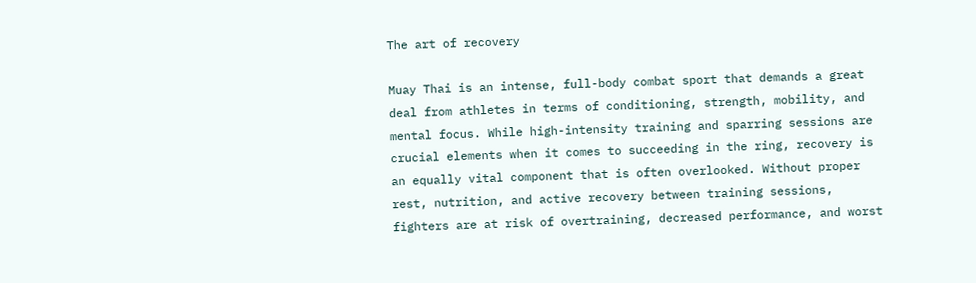The art of recovery

Muay Thai is an intense, full-body combat sport that demands a great deal from athletes in terms of conditioning, strength, mobility, and mental focus. While high-intensity training and sparring sessions are crucial elements when it comes to succeeding in the ring, recovery is an equally vital component that is often overlooked. Without proper rest, nutrition, and active recovery between training sessions, fighters are at risk of overtraining, decreased performance, and worst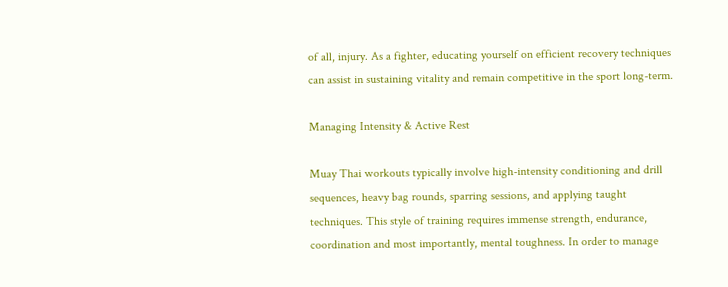of all, injury. As a fighter, educating yourself on efficient recovery techniques can assist in sustaining vitality and remain competitive in the sport long-term.

Managing Intensity & Active Rest

Muay Thai workouts typically involve high-intensity conditioning and drill sequences, heavy bag rounds, sparring sessions, and applying taught techniques. This style of training requires immense strength, endurance, coordination and most importantly, mental toughness. In order to manage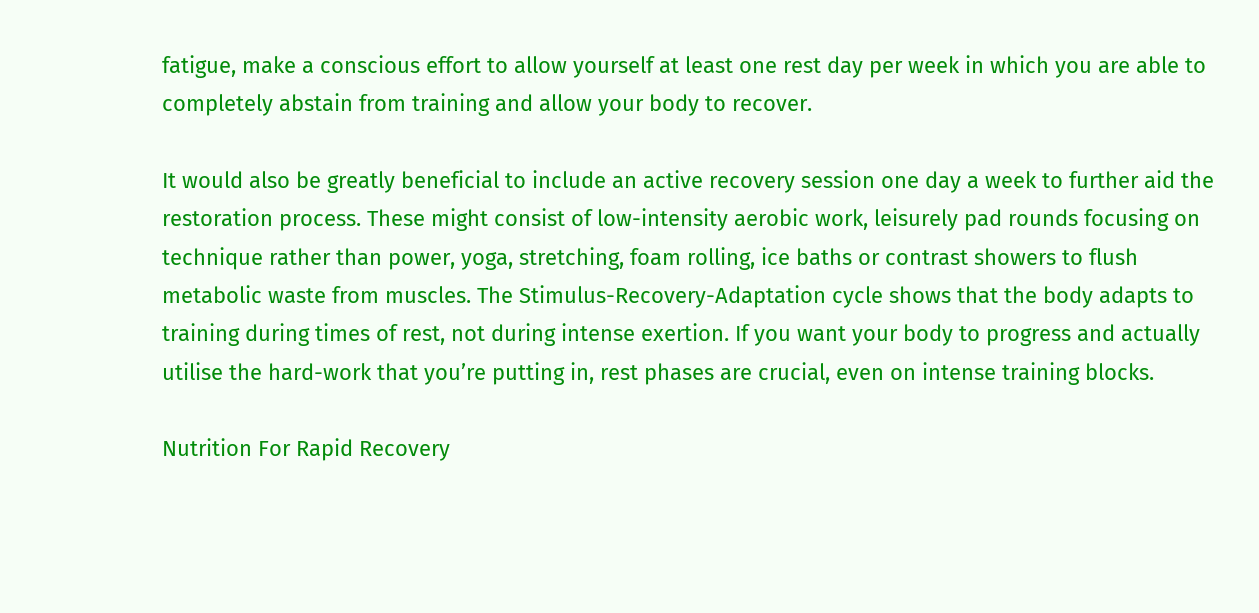fatigue, make a conscious effort to allow yourself at least one rest day per week in which you are able to completely abstain from training and allow your body to recover.

It would also be greatly beneficial to include an active recovery session one day a week to further aid the restoration process. These might consist of low-intensity aerobic work, leisurely pad rounds focusing on technique rather than power, yoga, stretching, foam rolling, ice baths or contrast showers to flush metabolic waste from muscles. The Stimulus-Recovery-Adaptation cycle shows that the body adapts to training during times of rest, not during intense exertion. If you want your body to progress and actually utilise the hard-work that you’re putting in, rest phases are crucial, even on intense training blocks.

Nutrition For Rapid Recovery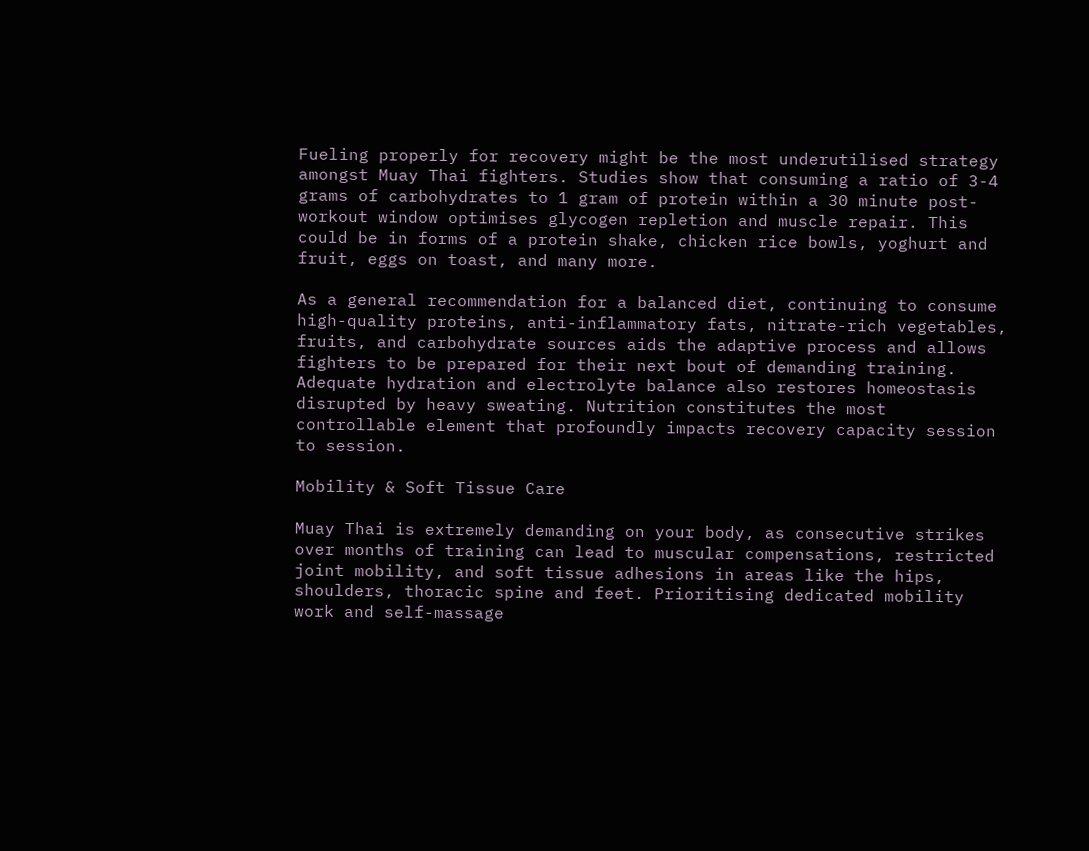Fueling properly for recovery might be the most underutilised strategy amongst Muay Thai fighters. Studies show that consuming a ratio of 3-4 grams of carbohydrates to 1 gram of protein within a 30 minute post-workout window optimises glycogen repletion and muscle repair. This could be in forms of a protein shake, chicken rice bowls, yoghurt and fruit, eggs on toast, and many more.

As a general recommendation for a balanced diet, continuing to consume high-quality proteins, anti-inflammatory fats, nitrate-rich vegetables, fruits, and carbohydrate sources aids the adaptive process and allows fighters to be prepared for their next bout of demanding training.  Adequate hydration and electrolyte balance also restores homeostasis disrupted by heavy sweating. Nutrition constitutes the most controllable element that profoundly impacts recovery capacity session to session.

Mobility & Soft Tissue Care

Muay Thai is extremely demanding on your body, as consecutive strikes over months of training can lead to muscular compensations, restricted joint mobility, and soft tissue adhesions in areas like the hips, shoulders, thoracic spine and feet. Prioritising dedicated mobility work and self-massage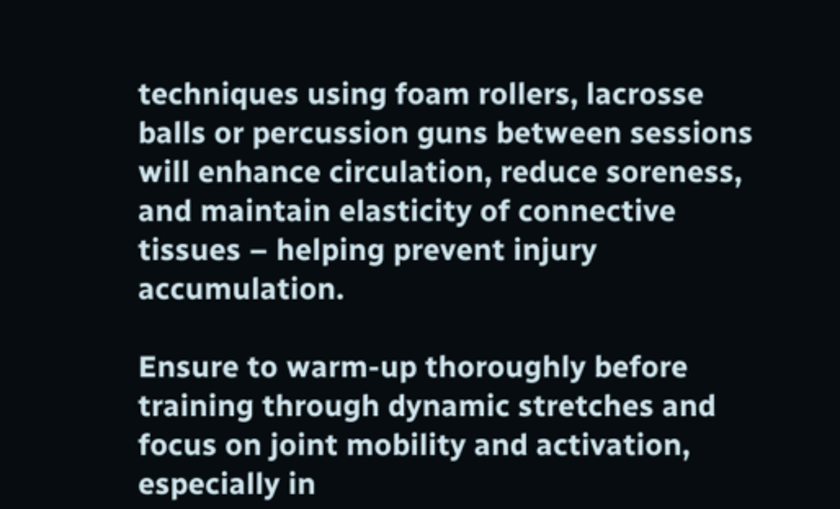techniques using foam rollers, lacrosse balls or percussion guns between sessions will enhance circulation, reduce soreness, and maintain elasticity of connective tissues – helping prevent injury accumulation.

Ensure to warm-up thoroughly before training through dynamic stretches and focus on joint mobility and activation, especially in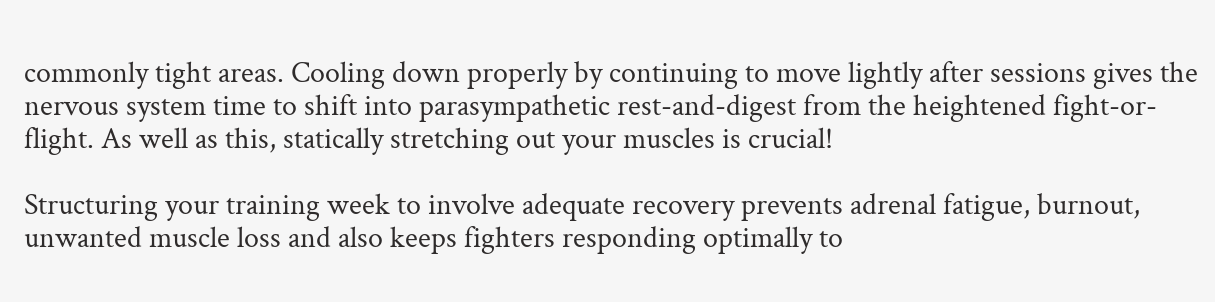commonly tight areas. Cooling down properly by continuing to move lightly after sessions gives the nervous system time to shift into parasympathetic rest-and-digest from the heightened fight-or-flight. As well as this, statically stretching out your muscles is crucial!

Structuring your training week to involve adequate recovery prevents adrenal fatigue, burnout, unwanted muscle loss and also keeps fighters responding optimally to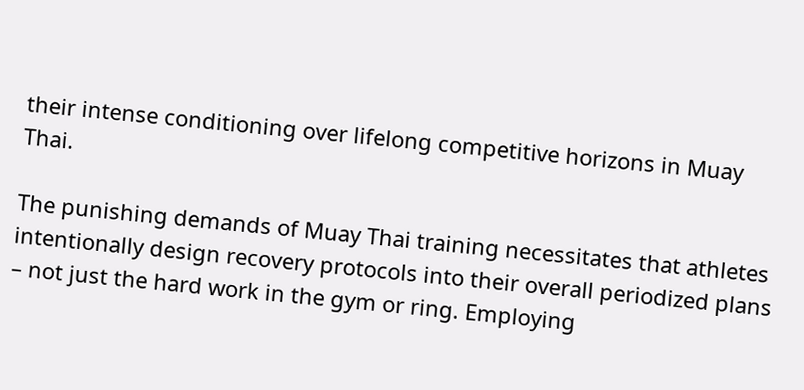their intense conditioning over lifelong competitive horizons in Muay Thai.

The punishing demands of Muay Thai training necessitates that athletes intentionally design recovery protocols into their overall periodized plans – not just the hard work in the gym or ring. Employing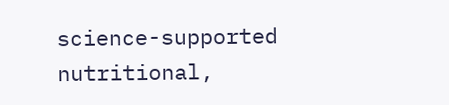science-supported nutritional,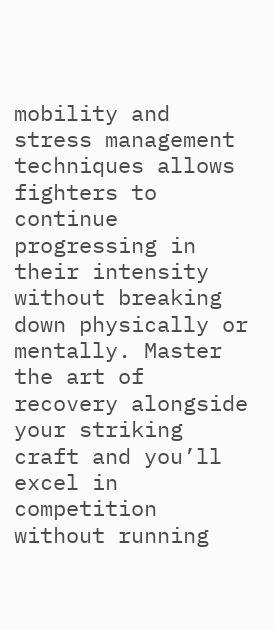mobility and stress management techniques allows fighters to continue progressing in their intensity without breaking down physically or mentally. Master the art of recovery alongside your striking craft and you’ll excel in competition without running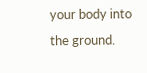your body into the ground.